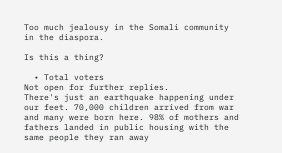Too much jealousy in the Somali community in the diaspora.

Is this a thing?

  • Total voters
Not open for further replies.
There's just an earthquake happening under our feet. 70,000 children arrived from war and many were born here. 98% of mothers and fathers landed in public housing with the same people they ran away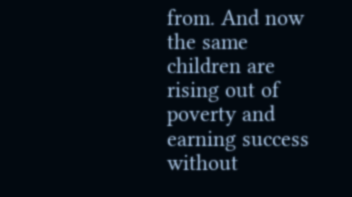from. And now the same children are rising out of poverty and earning success without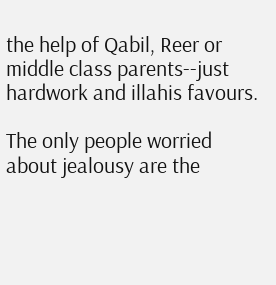the help of Qabil, Reer or middle class parents--just hardwork and illahis favours.

The only people worried about jealousy are the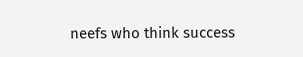neefs who think success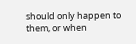should only happen to them, or when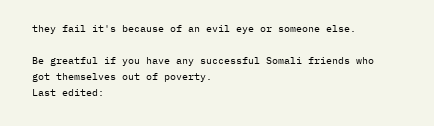they fail it's because of an evil eye or someone else.

Be greatful if you have any successful Somali friends who got themselves out of poverty.
Last edited: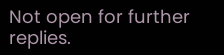Not open for further replies.